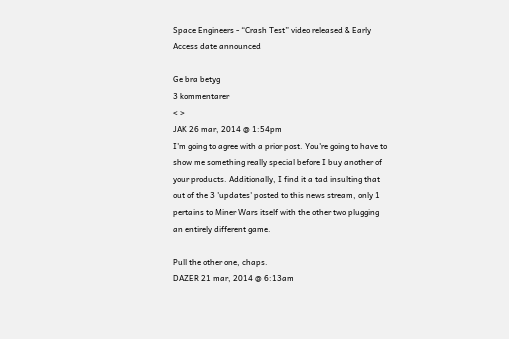Space Engineers - “Crash Test” video released & Early Access date announced

Ge bra betyg
3 kommentarer
< >
JAK 26 mar, 2014 @ 1:54pm
I'm going to agree with a prior post. You're going to have to show me something really special before I buy another of your products. Additionally, I find it a tad insulting that out of the 3 'updates' posted to this news stream, only 1 pertains to Miner Wars itself with the other two plugging an entirely different game.

Pull the other one, chaps.
DAZER 21 mar, 2014 @ 6:13am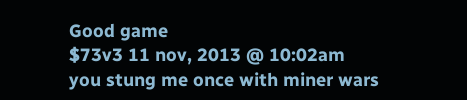Good game
$73v3 11 nov, 2013 @ 10:02am
you stung me once with miner wars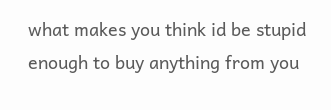what makes you think id be stupid enough to buy anything from you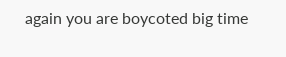again you are boycoted big time